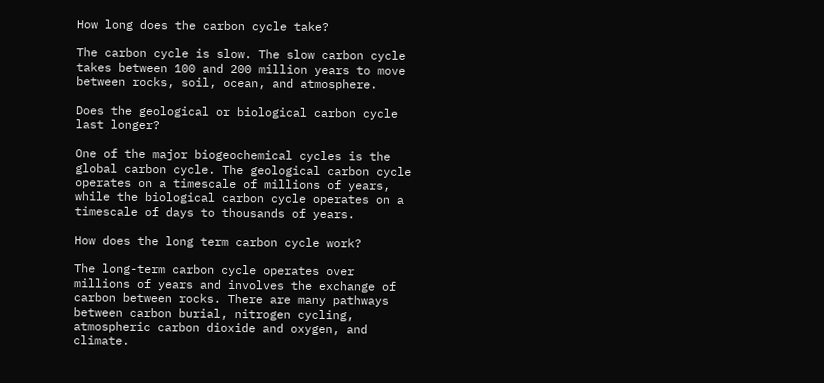How long does the carbon cycle take?

The carbon cycle is slow. The slow carbon cycle takes between 100 and 200 million years to move between rocks, soil, ocean, and atmosphere.

Does the geological or biological carbon cycle last longer?

One of the major biogeochemical cycles is the global carbon cycle. The geological carbon cycle operates on a timescale of millions of years, while the biological carbon cycle operates on a timescale of days to thousands of years.

How does the long term carbon cycle work?

The long-term carbon cycle operates over millions of years and involves the exchange of carbon between rocks. There are many pathways between carbon burial, nitrogen cycling, atmospheric carbon dioxide and oxygen, and climate.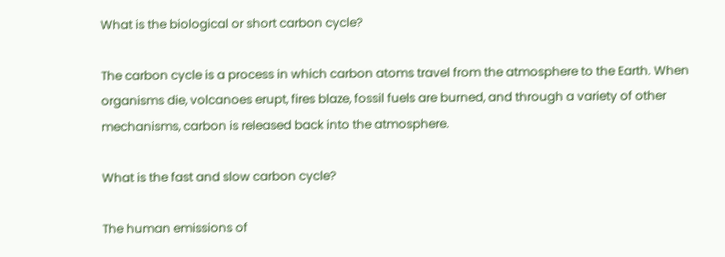What is the biological or short carbon cycle?

The carbon cycle is a process in which carbon atoms travel from the atmosphere to the Earth. When organisms die, volcanoes erupt, fires blaze, fossil fuels are burned, and through a variety of other mechanisms, carbon is released back into the atmosphere.

What is the fast and slow carbon cycle?

The human emissions of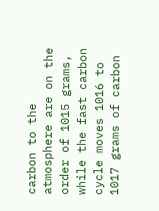carbon to the atmosphere are on the order of 1015 grams, while the fast carbon cycle moves 1016 to 1017 grams of carbon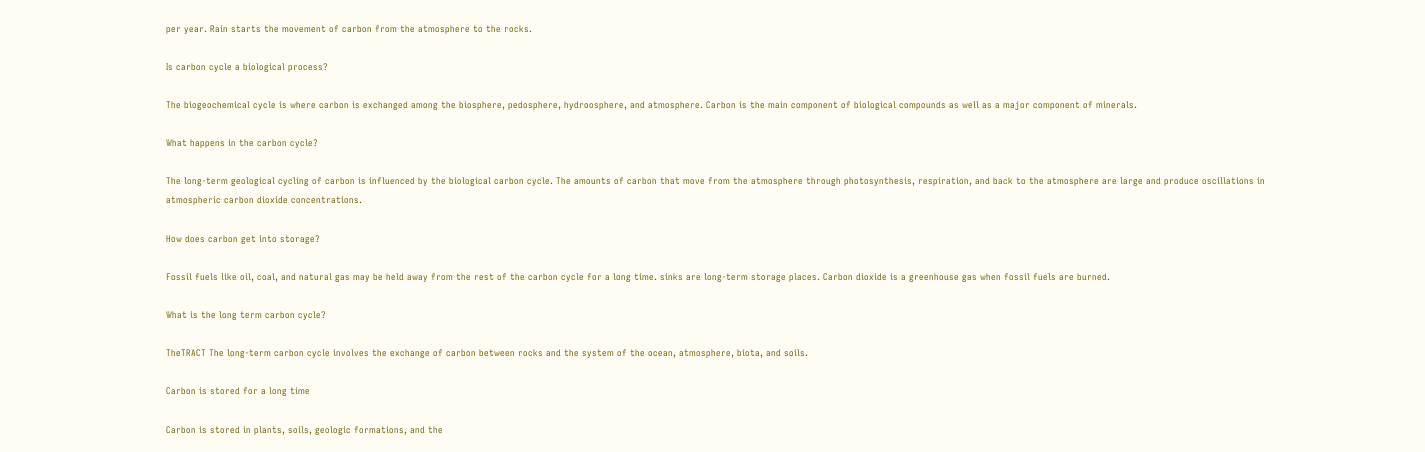per year. Rain starts the movement of carbon from the atmosphere to the rocks.

Is carbon cycle a biological process?

The biogeochemical cycle is where carbon is exchanged among the biosphere, pedosphere, hydroosphere, and atmosphere. Carbon is the main component of biological compounds as well as a major component of minerals.

What happens in the carbon cycle?

The long-term geological cycling of carbon is influenced by the biological carbon cycle. The amounts of carbon that move from the atmosphere through photosynthesis, respiration, and back to the atmosphere are large and produce oscillations in atmospheric carbon dioxide concentrations.

How does carbon get into storage?

Fossil fuels like oil, coal, and natural gas may be held away from the rest of the carbon cycle for a long time. sinks are long-term storage places. Carbon dioxide is a greenhouse gas when fossil fuels are burned.

What is the long term carbon cycle?

TheTRACT The long-term carbon cycle involves the exchange of carbon between rocks and the system of the ocean, atmosphere, biota, and soils.

Carbon is stored for a long time

Carbon is stored in plants, soils, geologic formations, and the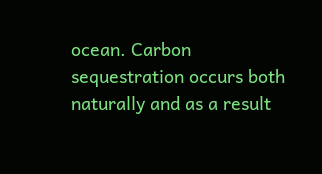ocean. Carbon sequestration occurs both naturally and as a result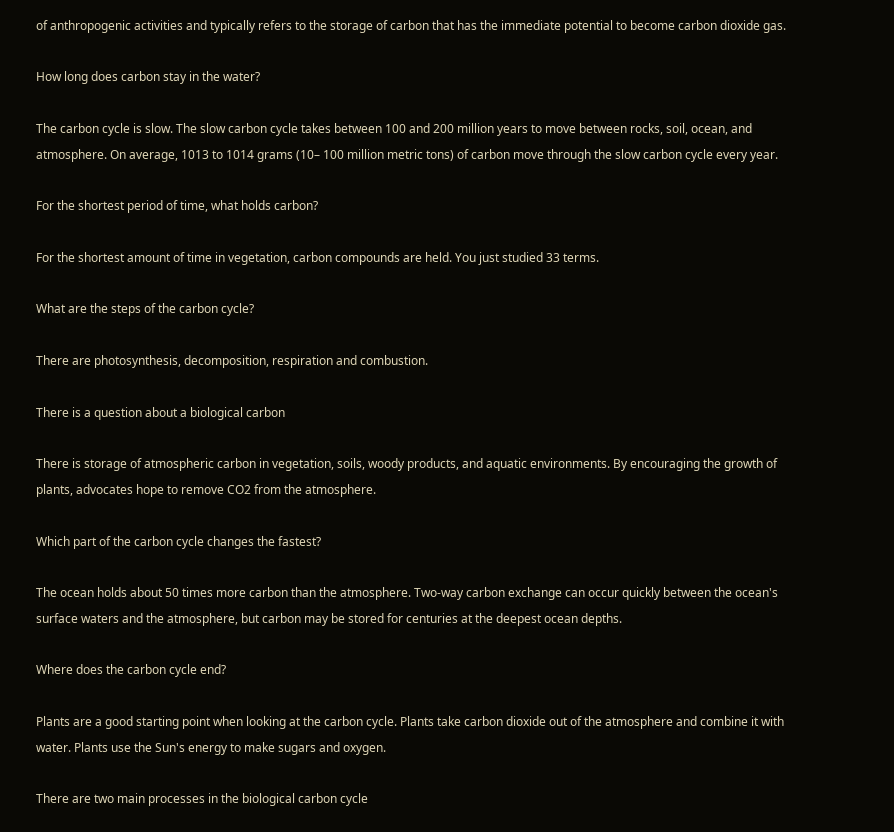of anthropogenic activities and typically refers to the storage of carbon that has the immediate potential to become carbon dioxide gas.

How long does carbon stay in the water?

The carbon cycle is slow. The slow carbon cycle takes between 100 and 200 million years to move between rocks, soil, ocean, and atmosphere. On average, 1013 to 1014 grams (10– 100 million metric tons) of carbon move through the slow carbon cycle every year.

For the shortest period of time, what holds carbon?

For the shortest amount of time in vegetation, carbon compounds are held. You just studied 33 terms.

What are the steps of the carbon cycle?

There are photosynthesis, decomposition, respiration and combustion.

There is a question about a biological carbon

There is storage of atmospheric carbon in vegetation, soils, woody products, and aquatic environments. By encouraging the growth of plants, advocates hope to remove CO2 from the atmosphere.

Which part of the carbon cycle changes the fastest?

The ocean holds about 50 times more carbon than the atmosphere. Two-way carbon exchange can occur quickly between the ocean's surface waters and the atmosphere, but carbon may be stored for centuries at the deepest ocean depths.

Where does the carbon cycle end?

Plants are a good starting point when looking at the carbon cycle. Plants take carbon dioxide out of the atmosphere and combine it with water. Plants use the Sun's energy to make sugars and oxygen.

There are two main processes in the biological carbon cycle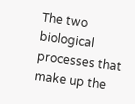The two biological processes that make up the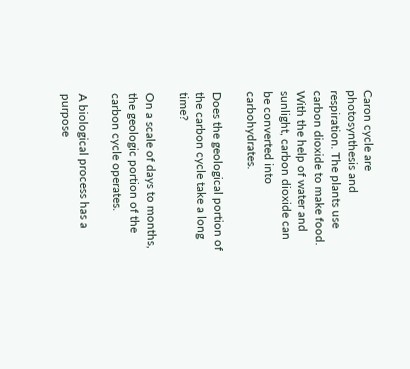Caron cycle are photosynthesis and respiration. The plants use carbon dioxide to make food. With the help of water and sunlight, carbon dioxide can be converted into carbohydrates.

Does the geological portion of the carbon cycle take a long time?

On a scale of days to months, the geologic portion of the carbon cycle operates.

A biological process has a purpose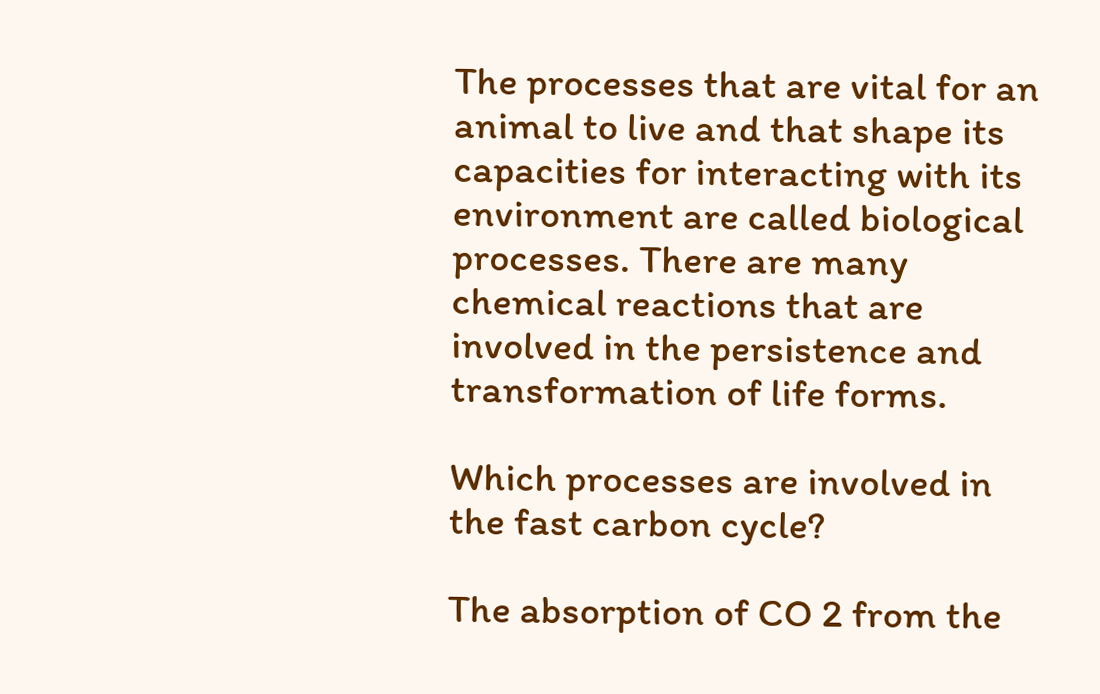The processes that are vital for an animal to live and that shape its capacities for interacting with its environment are called biological processes. There are many chemical reactions that are involved in the persistence and transformation of life forms.

Which processes are involved in the fast carbon cycle?

The absorption of CO 2 from the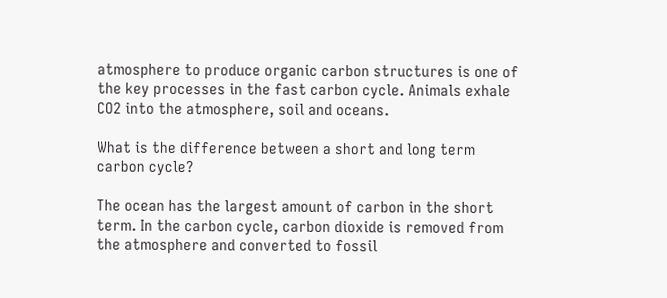atmosphere to produce organic carbon structures is one of the key processes in the fast carbon cycle. Animals exhale CO2 into the atmosphere, soil and oceans.

What is the difference between a short and long term carbon cycle?

The ocean has the largest amount of carbon in the short term. In the carbon cycle, carbon dioxide is removed from the atmosphere and converted to fossil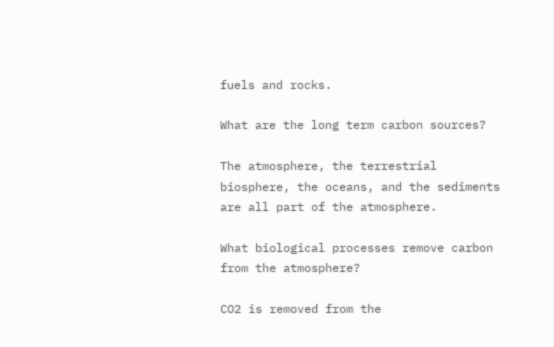fuels and rocks.

What are the long term carbon sources?

The atmosphere, the terrestrial biosphere, the oceans, and the sediments are all part of the atmosphere.

What biological processes remove carbon from the atmosphere?

CO2 is removed from the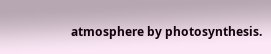atmosphere by photosynthesis.